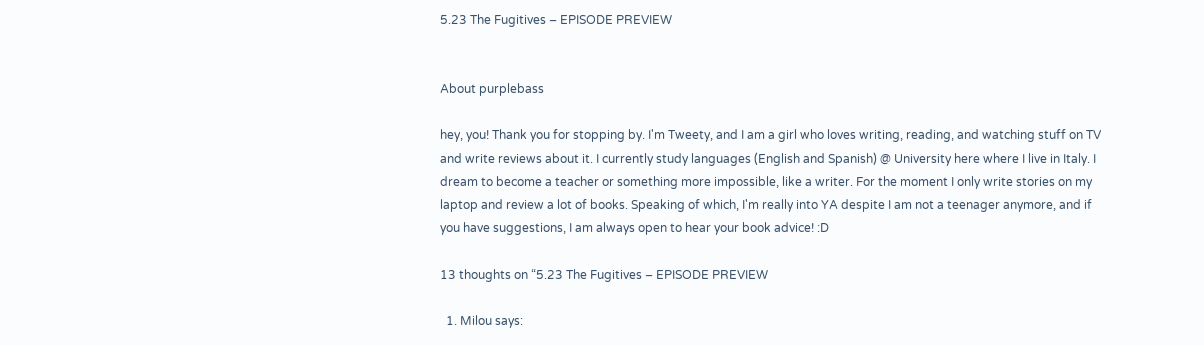5.23 The Fugitives – EPISODE PREVIEW


About purplebass

hey, you! Thank you for stopping by. I'm Tweety, and I am a girl who loves writing, reading, and watching stuff on TV and write reviews about it. I currently study languages (English and Spanish) @ University here where I live in Italy. I dream to become a teacher or something more impossible, like a writer. For the moment I only write stories on my laptop and review a lot of books. Speaking of which, I'm really into YA despite I am not a teenager anymore, and if you have suggestions, I am always open to hear your book advice! :D

13 thoughts on “5.23 The Fugitives – EPISODE PREVIEW

  1. Milou says: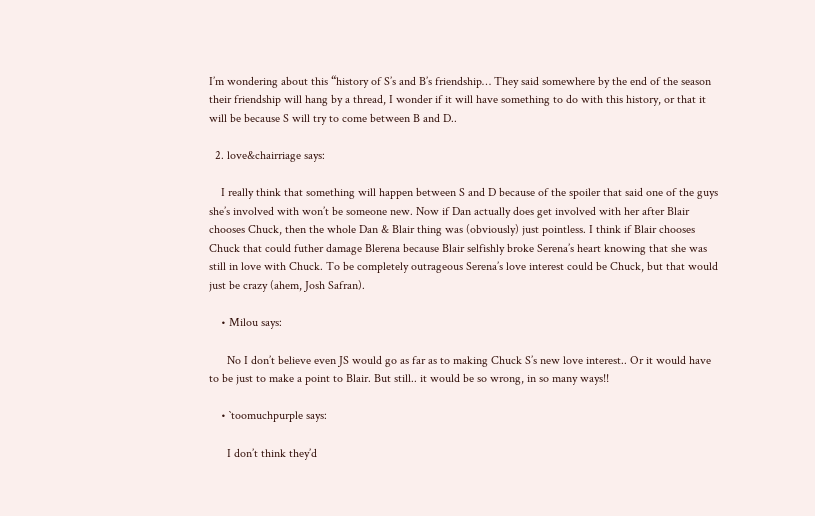I’m wondering about this “history of S’s and B’s friendship… They said somewhere by the end of the season their friendship will hang by a thread, I wonder if it will have something to do with this history, or that it will be because S will try to come between B and D..

  2. love&chairriage says:

    I really think that something will happen between S and D because of the spoiler that said one of the guys she’s involved with won’t be someone new. Now if Dan actually does get involved with her after Blair chooses Chuck, then the whole Dan & Blair thing was (obviously) just pointless. I think if Blair chooses Chuck that could futher damage Blerena because Blair selfishly broke Serena’s heart knowing that she was still in love with Chuck. To be completely outrageous Serena’s love interest could be Chuck, but that would just be crazy (ahem, Josh Safran).

    • Milou says:

      No I don’t believe even JS would go as far as to making Chuck S’s new love interest.. Or it would have to be just to make a point to Blair. But still.. it would be so wrong, in so many ways!!

    • `toomuchpurple says:

      I don’t think they’d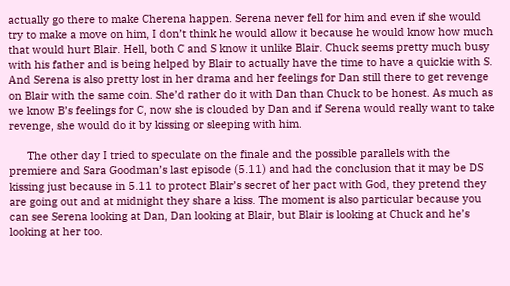actually go there to make Cherena happen. Serena never fell for him and even if she would try to make a move on him, I don’t think he would allow it because he would know how much that would hurt Blair. Hell, both C and S know it unlike Blair. Chuck seems pretty much busy with his father and is being helped by Blair to actually have the time to have a quickie with S. And Serena is also pretty lost in her drama and her feelings for Dan still there to get revenge on Blair with the same coin. She’d rather do it with Dan than Chuck to be honest. As much as we know B’s feelings for C, now she is clouded by Dan and if Serena would really want to take revenge, she would do it by kissing or sleeping with him.

      The other day I tried to speculate on the finale and the possible parallels with the premiere and Sara Goodman’s last episode (5.11) and had the conclusion that it may be DS kissing just because in 5.11 to protect Blair’s secret of her pact with God, they pretend they are going out and at midnight they share a kiss. The moment is also particular because you can see Serena looking at Dan, Dan looking at Blair, but Blair is looking at Chuck and he’s looking at her too.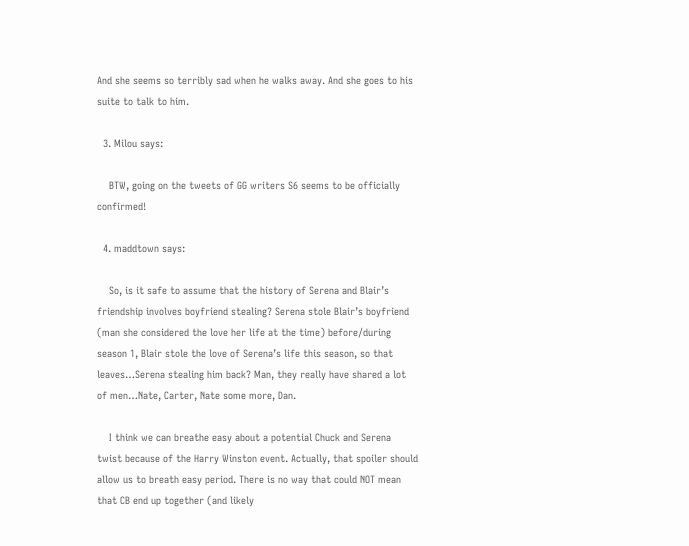And she seems so terribly sad when he walks away. And she goes to his suite to talk to him.

  3. Milou says:

    BTW, going on the tweets of GG writers S6 seems to be officially confirmed!

  4. maddtown says:

    So, is it safe to assume that the history of Serena and Blair’s friendship involves boyfriend stealing? Serena stole Blair’s boyfriend (man she considered the love her life at the time) before/during season 1, Blair stole the love of Serena’s life this season, so that leaves…Serena stealing him back? Man, they really have shared a lot of men…Nate, Carter, Nate some more, Dan.

    I think we can breathe easy about a potential Chuck and Serena twist because of the Harry Winston event. Actually, that spoiler should allow us to breath easy period. There is no way that could NOT mean that CB end up together (and likely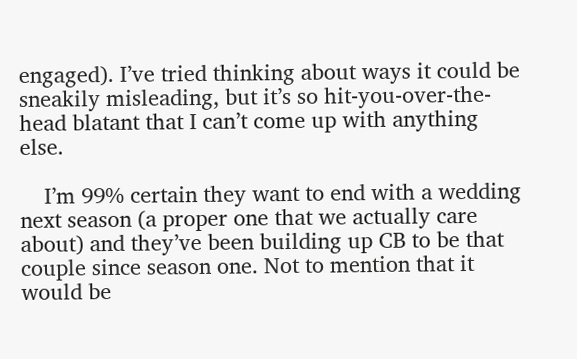engaged). I’ve tried thinking about ways it could be sneakily misleading, but it’s so hit-you-over-the-head blatant that I can’t come up with anything else.

    I’m 99% certain they want to end with a wedding next season (a proper one that we actually care about) and they’ve been building up CB to be that couple since season one. Not to mention that it would be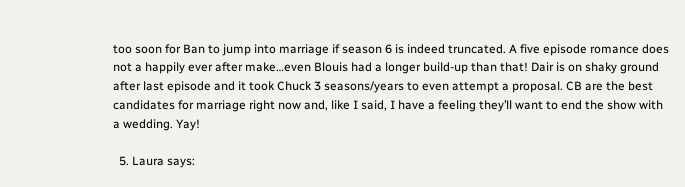too soon for Ban to jump into marriage if season 6 is indeed truncated. A five episode romance does not a happily ever after make…even Blouis had a longer build-up than that! Dair is on shaky ground after last episode and it took Chuck 3 seasons/years to even attempt a proposal. CB are the best candidates for marriage right now and, like I said, I have a feeling they’ll want to end the show with a wedding. Yay!

  5. Laura says: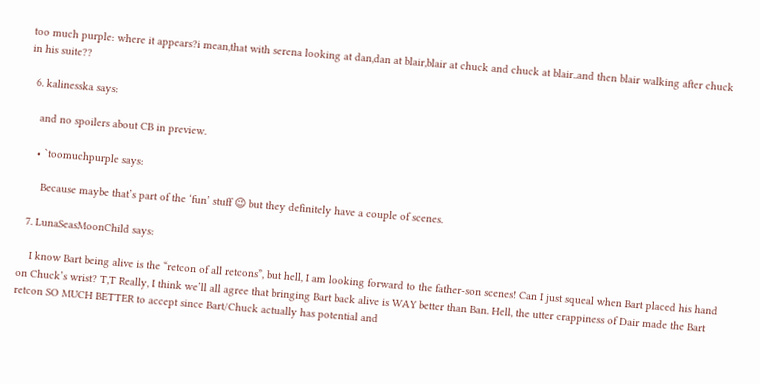too much purple: where it appears?i mean,that with serena looking at dan,dan at blair,blair at chuck and chuck at blair..and then blair walking after chuck in his suite??

  6. kalinesska says:

    and no spoilers about CB in preview.

    • `toomuchpurple says:

      Because maybe that’s part of the ‘fun’ stuff 😉 but they definitely have a couple of scenes.

  7. LunaSeasMoonChild says:

    I know Bart being alive is the “retcon of all retcons”, but hell, I am looking forward to the father-son scenes! Can I just squeal when Bart placed his hand on Chuck’s wrist? T,T Really, I think we’ll all agree that bringing Bart back alive is WAY better than Ban. Hell, the utter crappiness of Dair made the Bart retcon SO MUCH BETTER to accept since Bart/Chuck actually has potential and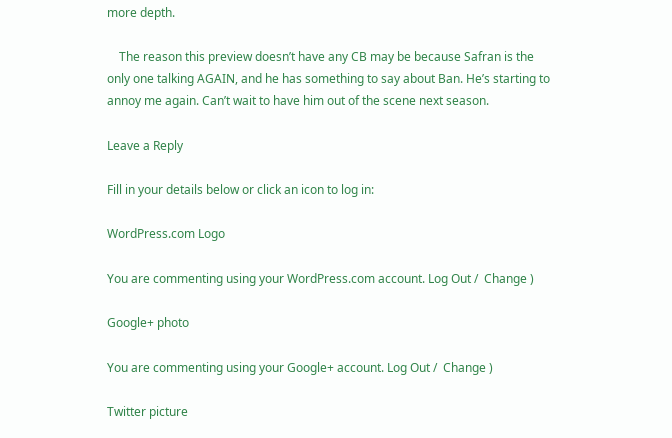more depth.

    The reason this preview doesn’t have any CB may be because Safran is the only one talking AGAIN, and he has something to say about Ban. He’s starting to annoy me again. Can’t wait to have him out of the scene next season.

Leave a Reply

Fill in your details below or click an icon to log in:

WordPress.com Logo

You are commenting using your WordPress.com account. Log Out /  Change )

Google+ photo

You are commenting using your Google+ account. Log Out /  Change )

Twitter picture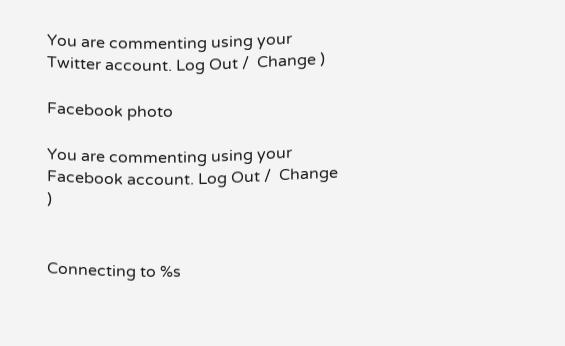You are commenting using your Twitter account. Log Out /  Change )

Facebook photo

You are commenting using your Facebook account. Log Out /  Change )


Connecting to %s